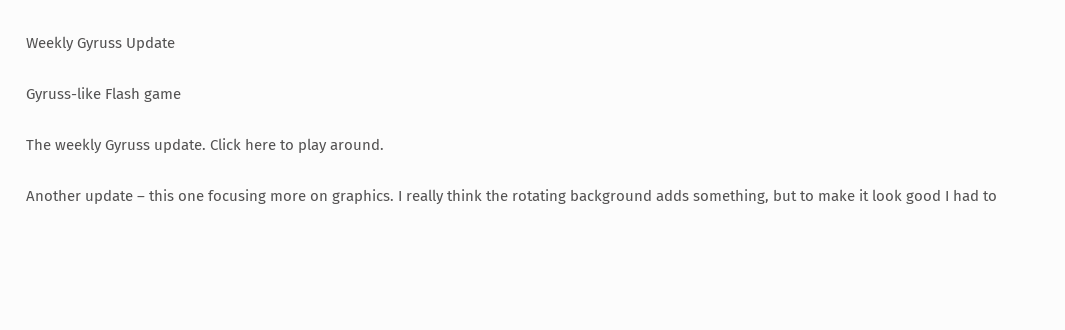Weekly Gyruss Update

Gyruss-like Flash game

The weekly Gyruss update. Click here to play around.

Another update – this one focusing more on graphics. I really think the rotating background adds something, but to make it look good I had to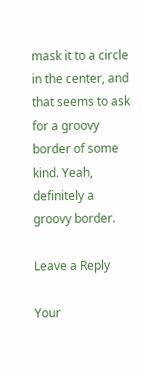mask it to a circle in the center, and that seems to ask for a groovy border of some kind. Yeah, definitely a groovy border.

Leave a Reply

Your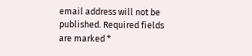email address will not be published. Required fields are marked *